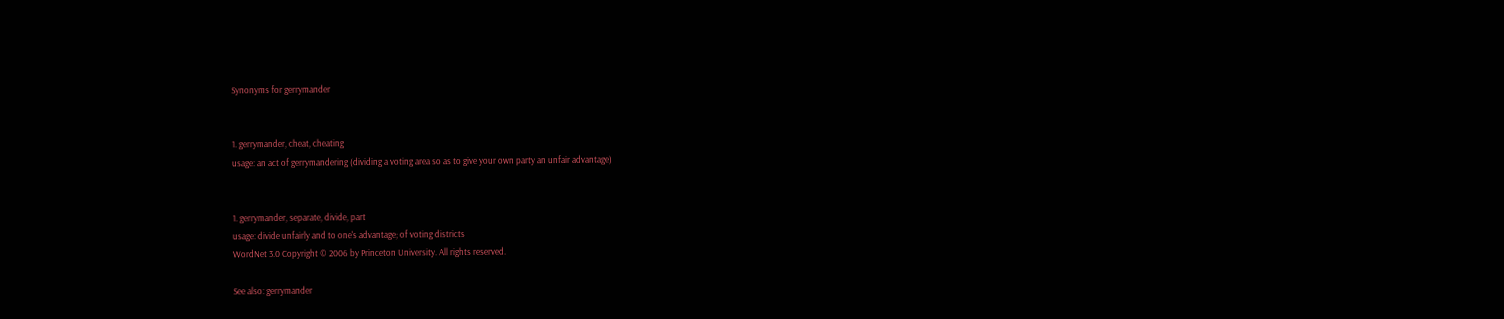Synonyms for gerrymander


1. gerrymander, cheat, cheating
usage: an act of gerrymandering (dividing a voting area so as to give your own party an unfair advantage)


1. gerrymander, separate, divide, part
usage: divide unfairly and to one's advantage; of voting districts
WordNet 3.0 Copyright © 2006 by Princeton University. All rights reserved.

See also: gerrymander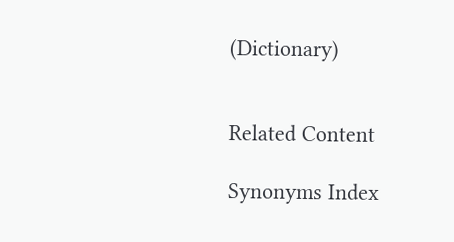(Dictionary)


Related Content

Synonyms Index